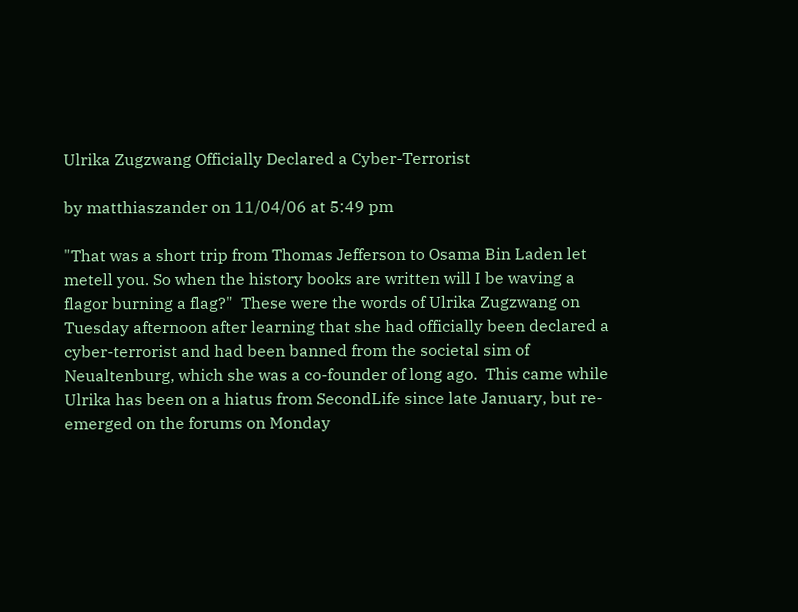Ulrika Zugzwang Officially Declared a Cyber-Terrorist

by matthiaszander on 11/04/06 at 5:49 pm

"That was a short trip from Thomas Jefferson to Osama Bin Laden let metell you. So when the history books are written will I be waving a flagor burning a flag?"  These were the words of Ulrika Zugzwang on Tuesday afternoon after learning that she had officially been declared a cyber-terrorist and had been banned from the societal sim of Neualtenburg, which she was a co-founder of long ago.  This came while Ulrika has been on a hiatus from SecondLife since late January, but re-emerged on the forums on Monday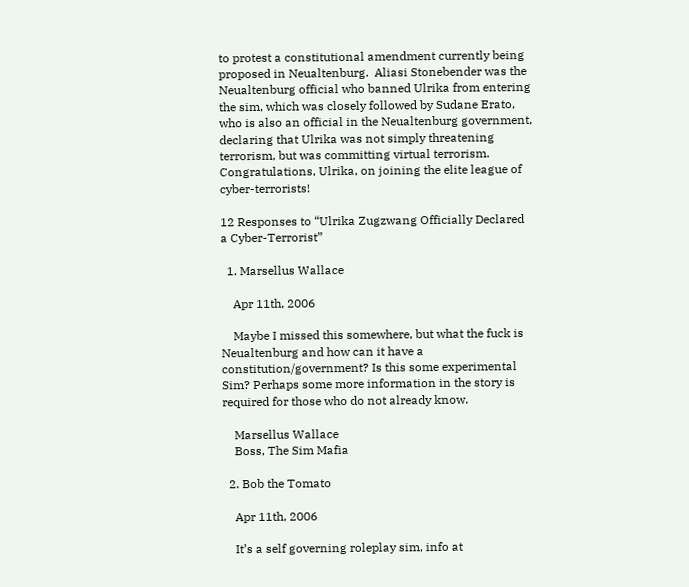to protest a constitutional amendment currently being proposed in Neualtenburg.  Aliasi Stonebender was the Neualtenburg official who banned Ulrika from entering the sim, which was closely followed by Sudane Erato, who is also an official in the Neualtenburg government, declaring that Ulrika was not simply threatening terrorism, but was committing virtual terrorism.  Congratulations, Ulrika, on joining the elite league of cyber-terrorists!

12 Responses to “Ulrika Zugzwang Officially Declared a Cyber-Terrorist”

  1. Marsellus Wallace

    Apr 11th, 2006

    Maybe I missed this somewhere, but what the fuck is Neualtenburg and how can it have a constitution/government? Is this some experimental Sim? Perhaps some more information in the story is required for those who do not already know.

    Marsellus Wallace
    Boss, The Sim Mafia

  2. Bob the Tomato

    Apr 11th, 2006

    It’s a self governing roleplay sim, info at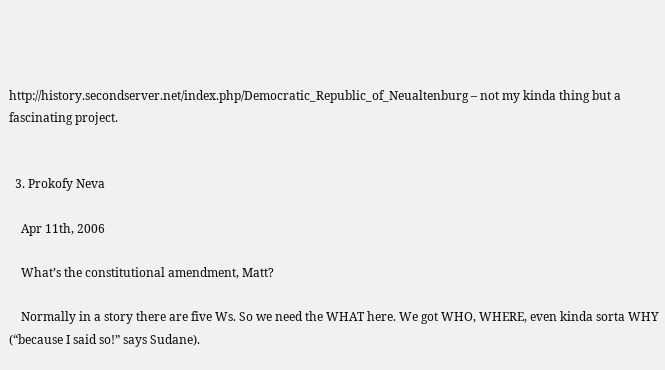http://history.secondserver.net/index.php/Democratic_Republic_of_Neualtenburg – not my kinda thing but a fascinating project.


  3. Prokofy Neva

    Apr 11th, 2006

    What’s the constitutional amendment, Matt?

    Normally in a story there are five Ws. So we need the WHAT here. We got WHO, WHERE, even kinda sorta WHY (“because I said so!” says Sudane).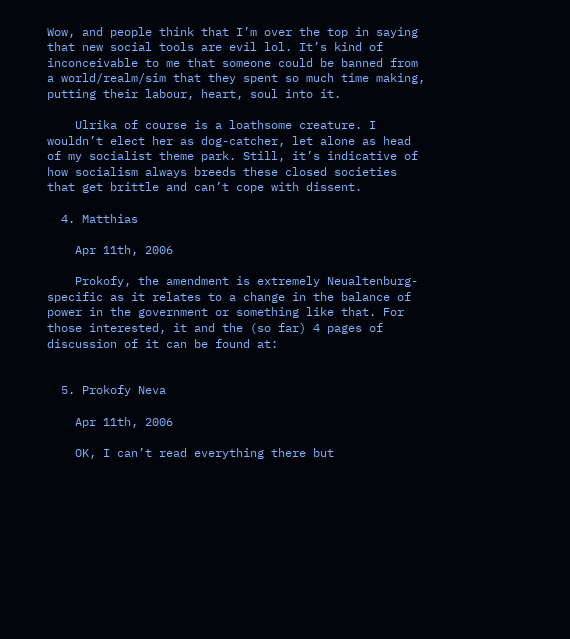Wow, and people think that I’m over the top in saying that new social tools are evil lol. It’s kind of inconceivable to me that someone could be banned from a world/realm/sim that they spent so much time making, putting their labour, heart, soul into it.

    Ulrika of course is a loathsome creature. I wouldn’t elect her as dog-catcher, let alone as head of my socialist theme park. Still, it’s indicative of how socialism always breeds these closed societies that get brittle and can’t cope with dissent.

  4. Matthias

    Apr 11th, 2006

    Prokofy, the amendment is extremely Neualtenburg-specific as it relates to a change in the balance of power in the government or something like that. For those interested, it and the (so far) 4 pages of discussion of it can be found at:


  5. Prokofy Neva

    Apr 11th, 2006

    OK, I can’t read everything there but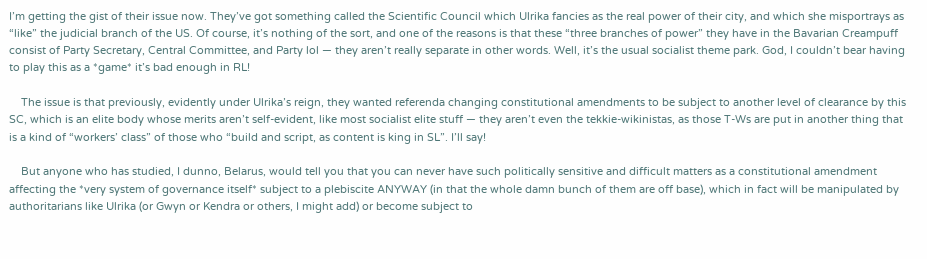I’m getting the gist of their issue now. They’ve got something called the Scientific Council which Ulrika fancies as the real power of their city, and which she misportrays as “like” the judicial branch of the US. Of course, it’s nothing of the sort, and one of the reasons is that these “three branches of power” they have in the Bavarian Creampuff consist of Party Secretary, Central Committee, and Party lol — they aren’t really separate in other words. Well, it’s the usual socialist theme park. God, I couldn’t bear having to play this as a *game* it’s bad enough in RL!

    The issue is that previously, evidently under Ulrika’s reign, they wanted referenda changing constitutional amendments to be subject to another level of clearance by this SC, which is an elite body whose merits aren’t self-evident, like most socialist elite stuff — they aren’t even the tekkie-wikinistas, as those T-Ws are put in another thing that is a kind of “workers’ class” of those who “build and script, as content is king in SL”. I’ll say!

    But anyone who has studied, I dunno, Belarus, would tell you that you can never have such politically sensitive and difficult matters as a constitutional amendment affecting the *very system of governance itself* subject to a plebiscite ANYWAY (in that the whole damn bunch of them are off base), which in fact will be manipulated by authoritarians like Ulrika (or Gwyn or Kendra or others, I might add) or become subject to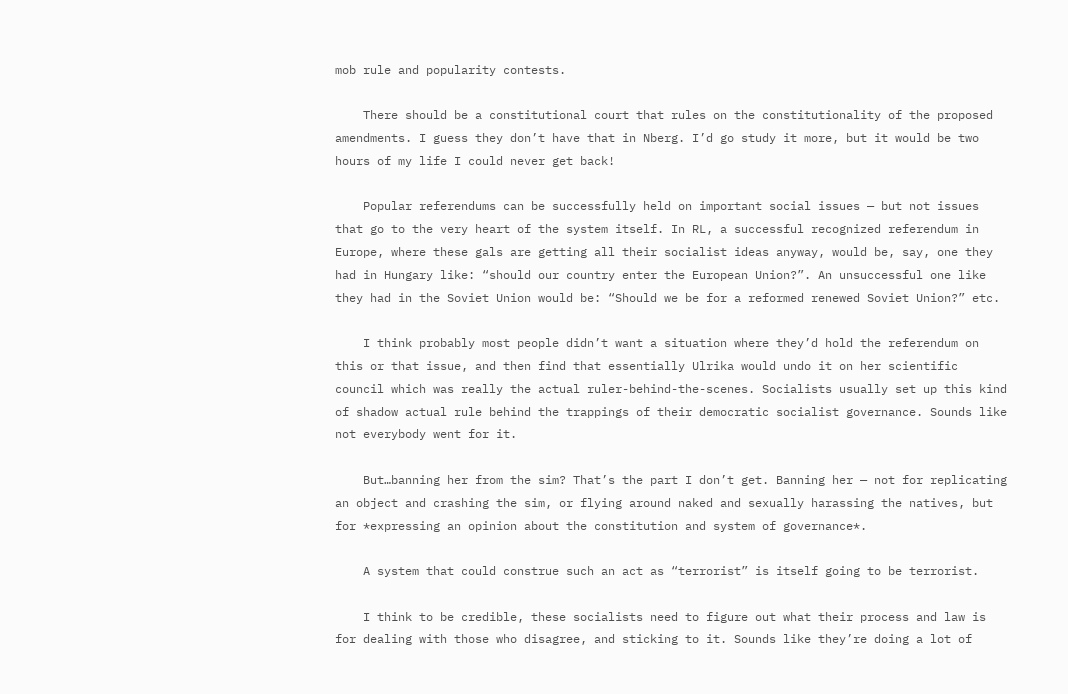mob rule and popularity contests.

    There should be a constitutional court that rules on the constitutionality of the proposed amendments. I guess they don’t have that in Nberg. I’d go study it more, but it would be two hours of my life I could never get back!

    Popular referendums can be successfully held on important social issues — but not issues that go to the very heart of the system itself. In RL, a successful recognized referendum in Europe, where these gals are getting all their socialist ideas anyway, would be, say, one they had in Hungary like: “should our country enter the European Union?”. An unsuccessful one like they had in the Soviet Union would be: “Should we be for a reformed renewed Soviet Union?” etc.

    I think probably most people didn’t want a situation where they’d hold the referendum on this or that issue, and then find that essentially Ulrika would undo it on her scientific council which was really the actual ruler-behind-the-scenes. Socialists usually set up this kind of shadow actual rule behind the trappings of their democratic socialist governance. Sounds like not everybody went for it.

    But…banning her from the sim? That’s the part I don’t get. Banning her — not for replicating an object and crashing the sim, or flying around naked and sexually harassing the natives, but for *expressing an opinion about the constitution and system of governance*.

    A system that could construe such an act as “terrorist” is itself going to be terrorist.

    I think to be credible, these socialists need to figure out what their process and law is for dealing with those who disagree, and sticking to it. Sounds like they’re doing a lot of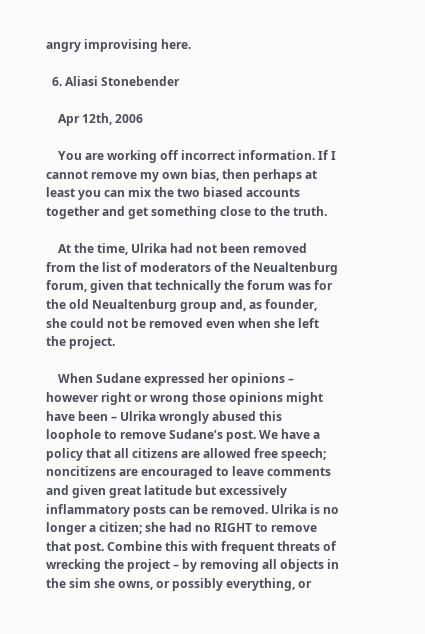angry improvising here.

  6. Aliasi Stonebender

    Apr 12th, 2006

    You are working off incorrect information. If I cannot remove my own bias, then perhaps at least you can mix the two biased accounts together and get something close to the truth.

    At the time, Ulrika had not been removed from the list of moderators of the Neualtenburg forum, given that technically the forum was for the old Neualtenburg group and, as founder, she could not be removed even when she left the project.

    When Sudane expressed her opinions – however right or wrong those opinions might have been – Ulrika wrongly abused this loophole to remove Sudane’s post. We have a policy that all citizens are allowed free speech; noncitizens are encouraged to leave comments and given great latitude but excessively inflammatory posts can be removed. Ulrika is no longer a citizen; she had no RIGHT to remove that post. Combine this with frequent threats of wrecking the project – by removing all objects in the sim she owns, or possibly everything, or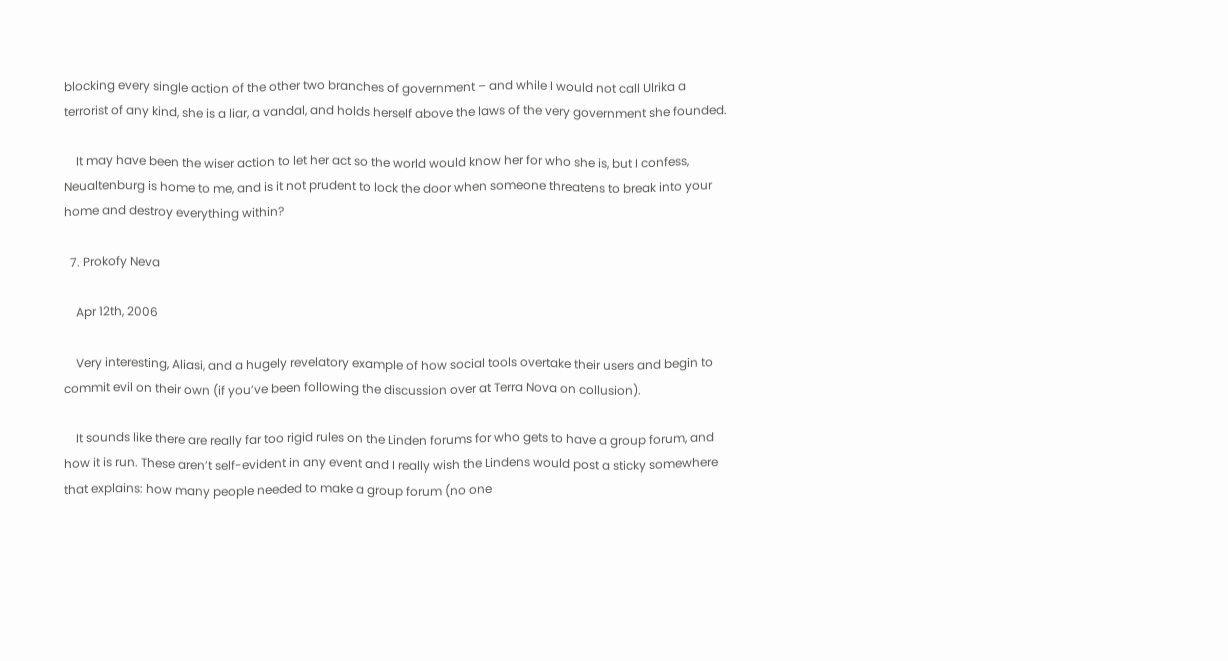blocking every single action of the other two branches of government – and while I would not call Ulrika a terrorist of any kind, she is a liar, a vandal, and holds herself above the laws of the very government she founded.

    It may have been the wiser action to let her act so the world would know her for who she is, but I confess, Neualtenburg is home to me, and is it not prudent to lock the door when someone threatens to break into your home and destroy everything within?

  7. Prokofy Neva

    Apr 12th, 2006

    Very interesting, Aliasi, and a hugely revelatory example of how social tools overtake their users and begin to commit evil on their own (if you’ve been following the discussion over at Terra Nova on collusion).

    It sounds like there are really far too rigid rules on the Linden forums for who gets to have a group forum, and how it is run. These aren’t self-evident in any event and I really wish the Lindens would post a sticky somewhere that explains: how many people needed to make a group forum (no one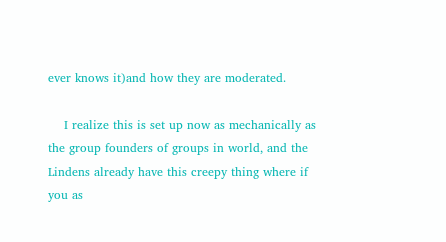ever knows it)and how they are moderated.

    I realize this is set up now as mechanically as the group founders of groups in world, and the Lindens already have this creepy thing where if you as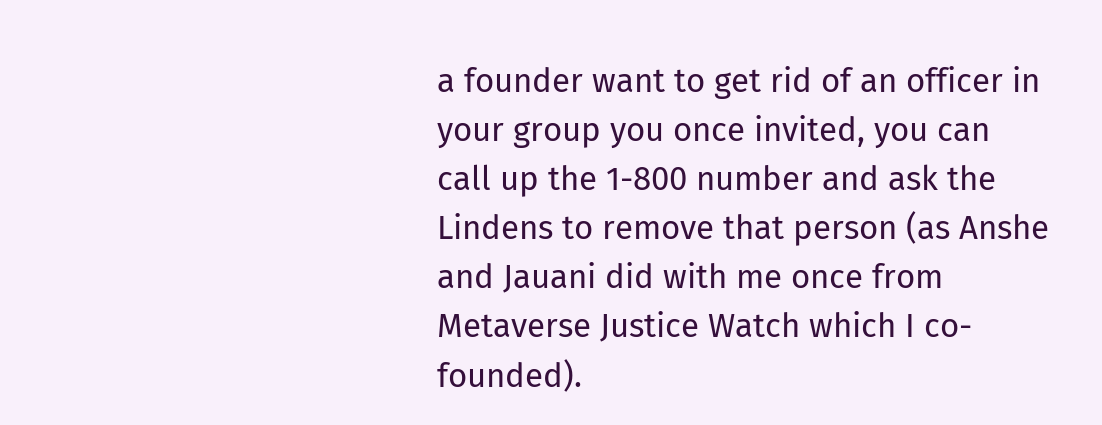a founder want to get rid of an officer in your group you once invited, you can call up the 1-800 number and ask the Lindens to remove that person (as Anshe and Jauani did with me once from Metaverse Justice Watch which I co-founded).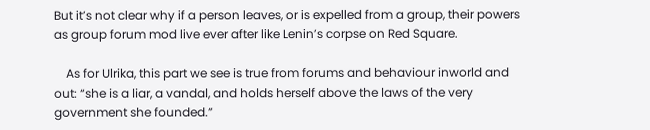But it’s not clear why if a person leaves, or is expelled from a group, their powers as group forum mod live ever after like Lenin’s corpse on Red Square.

    As for Ulrika, this part we see is true from forums and behaviour inworld and out: “she is a liar, a vandal, and holds herself above the laws of the very government she founded.”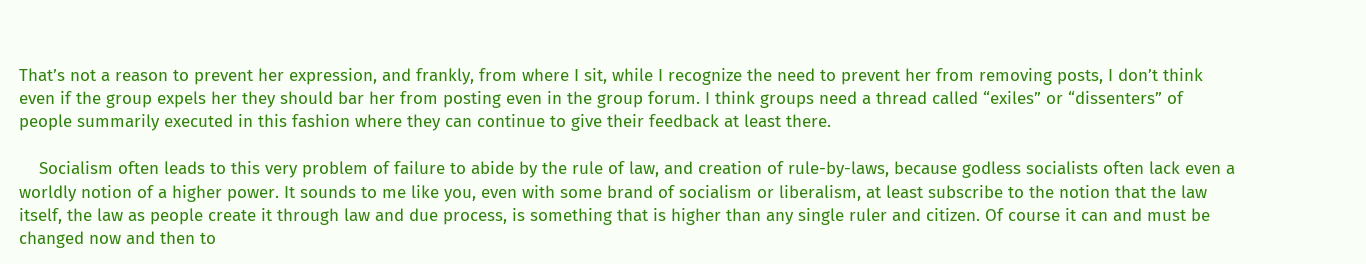That’s not a reason to prevent her expression, and frankly, from where I sit, while I recognize the need to prevent her from removing posts, I don’t think even if the group expels her they should bar her from posting even in the group forum. I think groups need a thread called “exiles” or “dissenters” of people summarily executed in this fashion where they can continue to give their feedback at least there.

    Socialism often leads to this very problem of failure to abide by the rule of law, and creation of rule-by-laws, because godless socialists often lack even a worldly notion of a higher power. It sounds to me like you, even with some brand of socialism or liberalism, at least subscribe to the notion that the law itself, the law as people create it through law and due process, is something that is higher than any single ruler and citizen. Of course it can and must be changed now and then to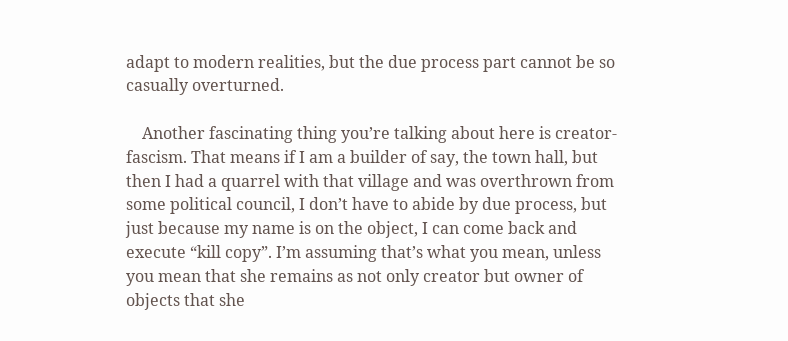adapt to modern realities, but the due process part cannot be so casually overturned.

    Another fascinating thing you’re talking about here is creator-fascism. That means if I am a builder of say, the town hall, but then I had a quarrel with that village and was overthrown from some political council, I don’t have to abide by due process, but just because my name is on the object, I can come back and execute “kill copy”. I’m assuming that’s what you mean, unless you mean that she remains as not only creator but owner of objects that she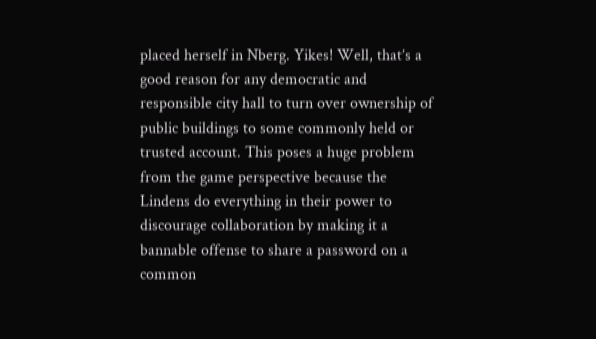placed herself in Nberg. Yikes! Well, that’s a good reason for any democratic and responsible city hall to turn over ownership of public buildings to some commonly held or trusted account. This poses a huge problem from the game perspective because the Lindens do everything in their power to discourage collaboration by making it a bannable offense to share a password on a common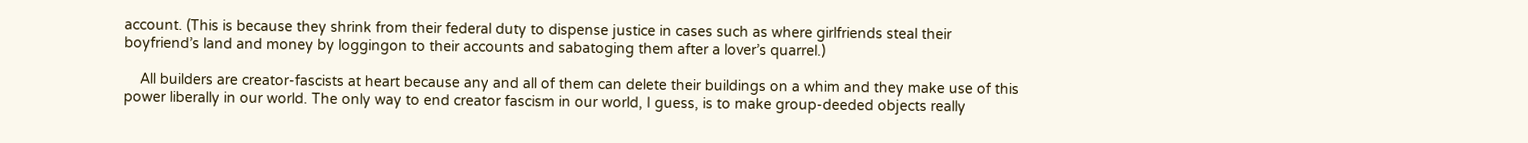account. (This is because they shrink from their federal duty to dispense justice in cases such as where girlfriends steal their boyfriend’s land and money by loggingon to their accounts and sabatoging them after a lover’s quarrel.)

    All builders are creator-fascists at heart because any and all of them can delete their buildings on a whim and they make use of this power liberally in our world. The only way to end creator fascism in our world, I guess, is to make group-deeded objects really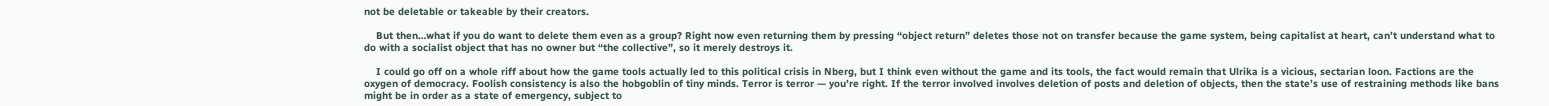not be deletable or takeable by their creators.

    But then…what if you do want to delete them even as a group? Right now even returning them by pressing “object return” deletes those not on transfer because the game system, being capitalist at heart, can’t understand what to do with a socialist object that has no owner but “the collective”, so it merely destroys it.

    I could go off on a whole riff about how the game tools actually led to this political crisis in Nberg, but I think even without the game and its tools, the fact would remain that Ulrika is a vicious, sectarian loon. Factions are the oxygen of democracy. Foolish consistency is also the hobgoblin of tiny minds. Terror is terror — you’re right. If the terror involved involves deletion of posts and deletion of objects, then the state’s use of restraining methods like bans might be in order as a state of emergency, subject to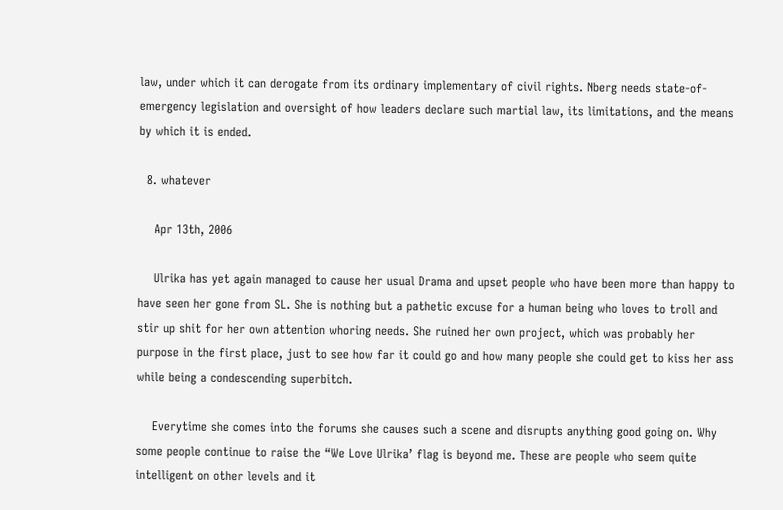law, under which it can derogate from its ordinary implementary of civil rights. Nberg needs state-of-emergency legislation and oversight of how leaders declare such martial law, its limitations, and the means by which it is ended.

  8. whatever

    Apr 13th, 2006

    Ulrika has yet again managed to cause her usual Drama and upset people who have been more than happy to have seen her gone from SL. She is nothing but a pathetic excuse for a human being who loves to troll and stir up shit for her own attention whoring needs. She ruined her own project, which was probably her purpose in the first place, just to see how far it could go and how many people she could get to kiss her ass while being a condescending superbitch.

    Everytime she comes into the forums she causes such a scene and disrupts anything good going on. Why some people continue to raise the “We Love Ulrika’ flag is beyond me. These are people who seem quite intelligent on other levels and it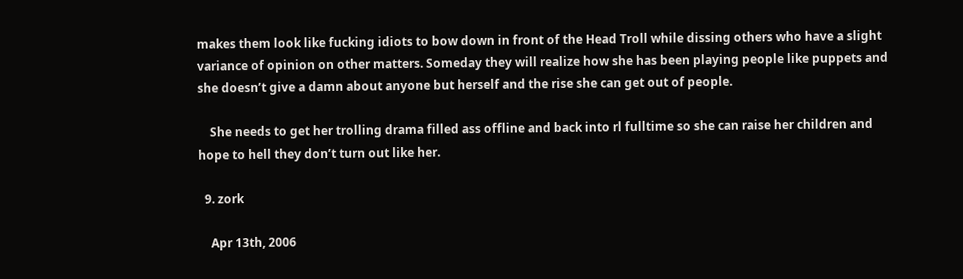makes them look like fucking idiots to bow down in front of the Head Troll while dissing others who have a slight variance of opinion on other matters. Someday they will realize how she has been playing people like puppets and she doesn’t give a damn about anyone but herself and the rise she can get out of people.

    She needs to get her trolling drama filled ass offline and back into rl fulltime so she can raise her children and hope to hell they don’t turn out like her.

  9. zork

    Apr 13th, 2006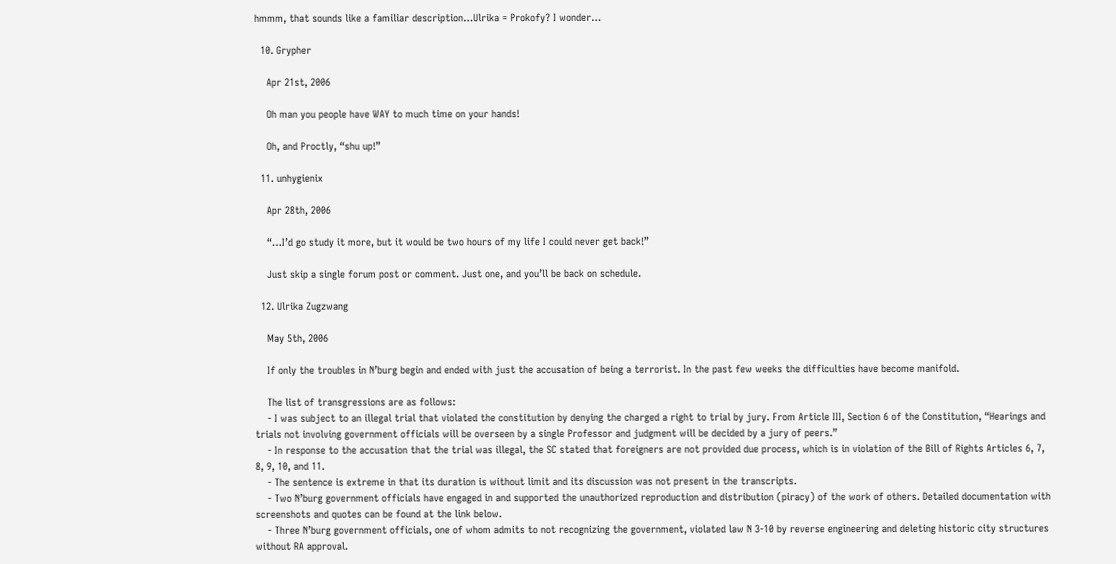hmmm, that sounds like a familiar description…Ulrika = Prokofy? I wonder…

  10. Grypher

    Apr 21st, 2006

    Oh man you people have WAY to much time on your hands!

    Oh, and Proctly, “shu up!”

  11. unhygienix

    Apr 28th, 2006

    “…I’d go study it more, but it would be two hours of my life I could never get back!”

    Just skip a single forum post or comment. Just one, and you’ll be back on schedule.

  12. Ulrika Zugzwang

    May 5th, 2006

    If only the troubles in N’burg begin and ended with just the accusation of being a terrorist. In the past few weeks the difficulties have become manifold.

    The list of transgressions are as follows:
    - I was subject to an illegal trial that violated the constitution by denying the charged a right to trial by jury. From Article III, Section 6 of the Constitution, “Hearings and trials not involving government officials will be overseen by a single Professor and judgment will be decided by a jury of peers.”
    - In response to the accusation that the trial was illegal, the SC stated that foreigners are not provided due process, which is in violation of the Bill of Rights Articles 6, 7, 8, 9, 10, and 11.
    - The sentence is extreme in that its duration is without limit and its discussion was not present in the transcripts.
    - Two N’burg government officials have engaged in and supported the unauthorized reproduction and distribution (piracy) of the work of others. Detailed documentation with screenshots and quotes can be found at the link below.
    - Three N’burg government officials, one of whom admits to not recognizing the government, violated law N 3-10 by reverse engineering and deleting historic city structures without RA approval.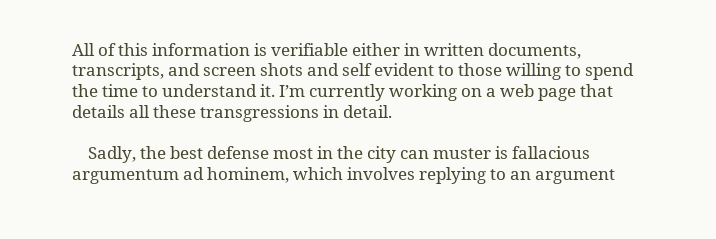All of this information is verifiable either in written documents, transcripts, and screen shots and self evident to those willing to spend the time to understand it. I’m currently working on a web page that details all these transgressions in detail.

    Sadly, the best defense most in the city can muster is fallacious argumentum ad hominem, which involves replying to an argument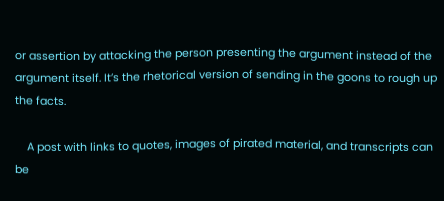or assertion by attacking the person presenting the argument instead of the argument itself. It’s the rhetorical version of sending in the goons to rough up the facts.

    A post with links to quotes, images of pirated material, and transcripts can be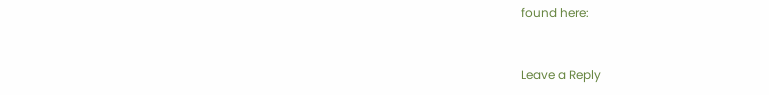found here:


Leave a Reply